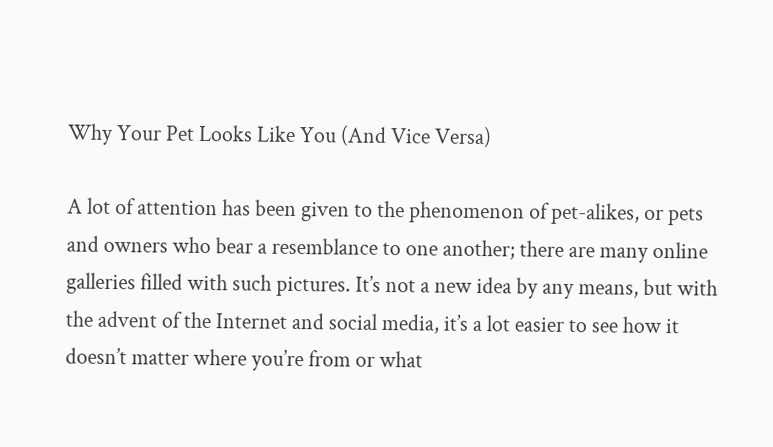Why Your Pet Looks Like You (And Vice Versa)

A lot of attention has been given to the phenomenon of pet-alikes, or pets and owners who bear a resemblance to one another; there are many online galleries filled with such pictures. It’s not a new idea by any means, but with the advent of the Internet and social media, it’s a lot easier to see how it doesn’t matter where you’re from or what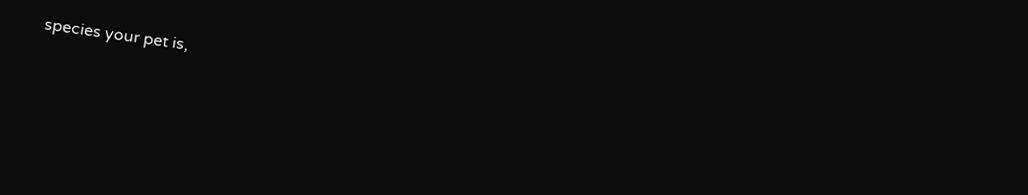species your pet is,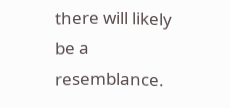there will likely be a resemblance.